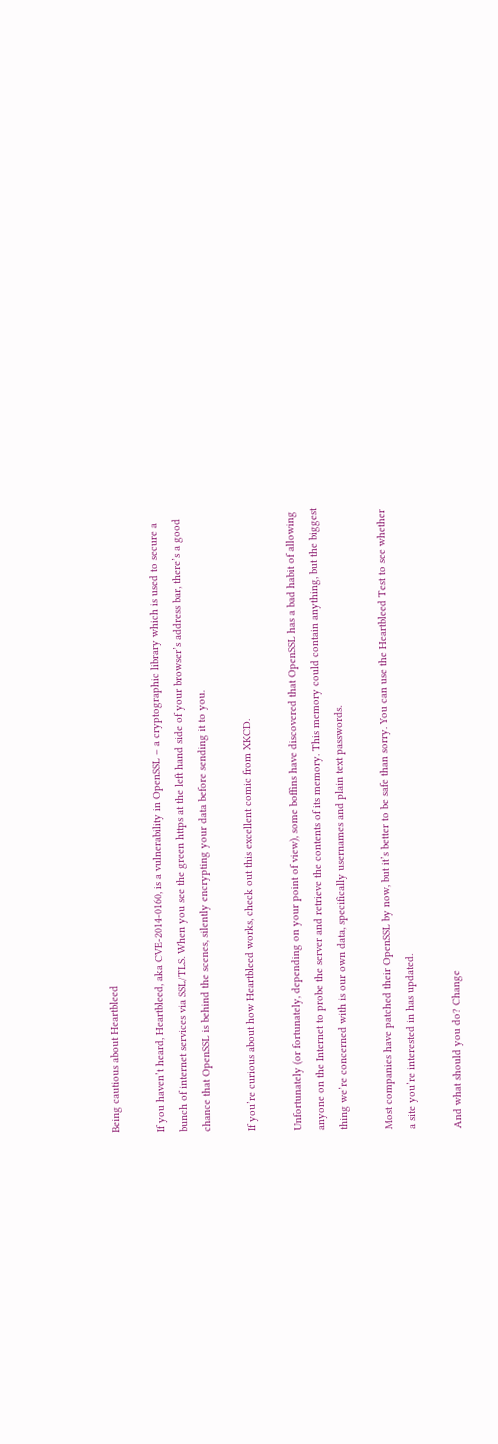Being cautious about Heartbleed

If you haven’t heard, Heartbleed, aka CVE-2014-0160, is a vulnerability in OpenSSL – a cryptographic library which is used to secure a bunch of internet services via SSL/TLS. When you see the green https at the left hand side of your browser’s address bar, there’s a good chance that OpenSSL is behind the scenes, silently encrypting your data before sending it to you.

If you’re curious about how Heartbleed works, check out this excellent comic from XKCD.

Unfortunately (or fortunately, depending on your point of view), some boffins have discovered that OpenSSL has a bad habit of allowing anyone on the Internet to probe the server and retrieve the contents of its memory. This memory could contain anything, but the biggest thing we’re concerned with is our own data, specifically usernames and plain text passwords.

Most companies have patched their OpenSSL by now, but it’s better to be safe than sorry. You can use the Heartbleed Test to see whether a site you’re interested in has updated.

And what should you do? Change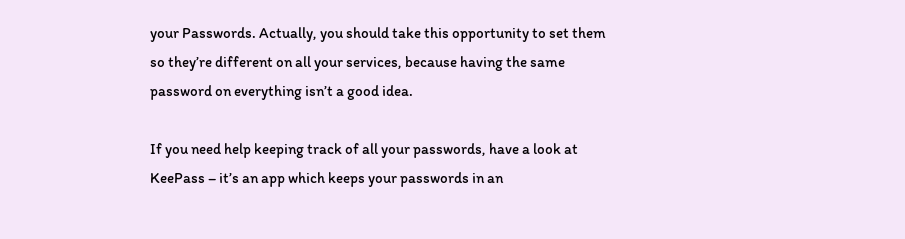your Passwords. Actually, you should take this opportunity to set them so they’re different on all your services, because having the same password on everything isn’t a good idea.

If you need help keeping track of all your passwords, have a look at KeePass – it’s an app which keeps your passwords in an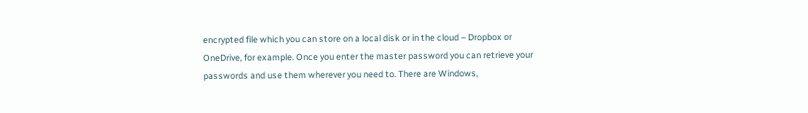encrypted file which you can store on a local disk or in the cloud – Dropbox or OneDrive, for example. Once you enter the master password you can retrieve your passwords and use them wherever you need to. There are Windows,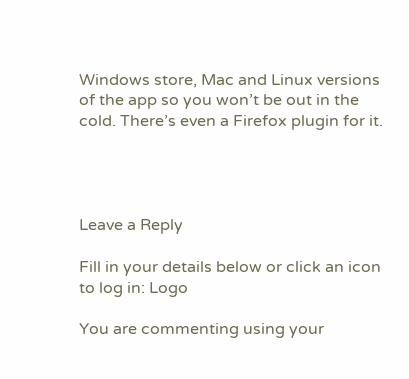Windows store, Mac and Linux versions of the app so you won’t be out in the cold. There’s even a Firefox plugin for it.




Leave a Reply

Fill in your details below or click an icon to log in: Logo

You are commenting using your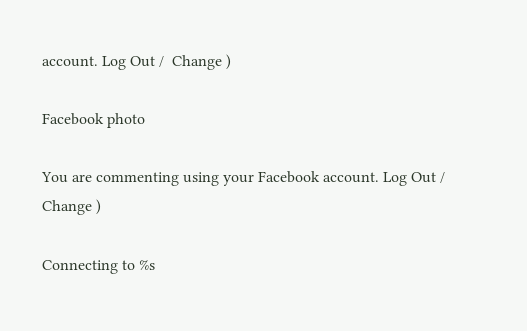account. Log Out /  Change )

Facebook photo

You are commenting using your Facebook account. Log Out /  Change )

Connecting to %s